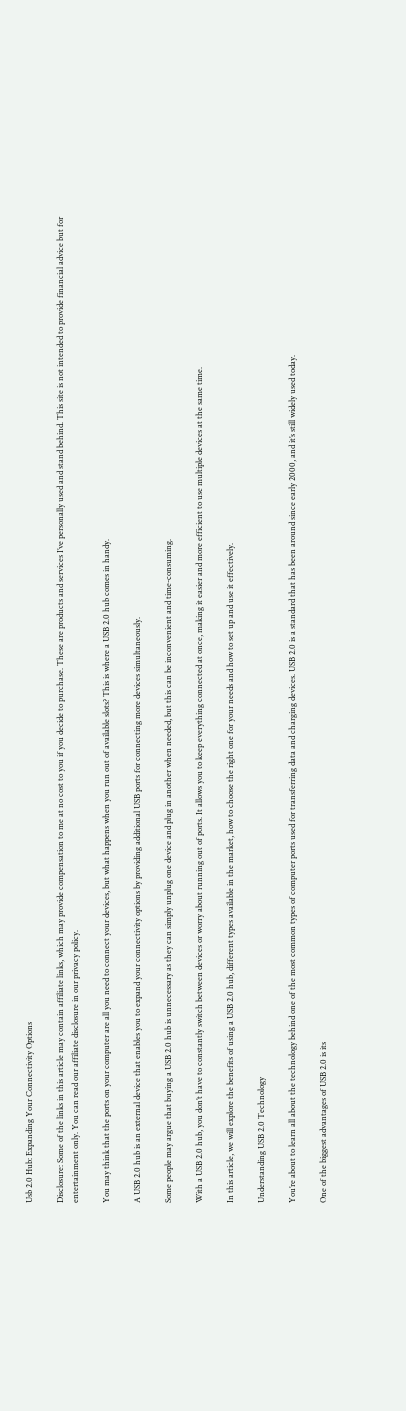Usb 2.0 Hub: Expanding Your Connectivity Options

Disclosure: Some of the links in this article may contain affiliate links, which may provide compensation to me at no cost to you if you decide to purchase. These are products and services I’ve personally used and stand behind. This site is not intended to provide financial advice but for entertainment only. You can read our affiliate disclosure in our privacy policy.

You may think that the ports on your computer are all you need to connect your devices, but what happens when you run out of available slots? This is where a USB 2.0 hub comes in handy.

A USB 2.0 hub is an external device that enables you to expand your connectivity options by providing additional USB ports for connecting more devices simultaneously.

Some people may argue that buying a USB 2.0 hub is unnecessary as they can simply unplug one device and plug in another when needed, but this can be inconvenient and time-consuming.

With a USB 2.0 hub, you don’t have to constantly switch between devices or worry about running out of ports. It allows you to keep everything connected at once, making it easier and more efficient to use multiple devices at the same time.

In this article, we will explore the benefits of using a USB 2.0 hub, different types available in the market, how to choose the right one for your needs and how to set up and use it effectively.

Understanding USB 2.0 Technology

You’re about to learn all about the technology behind one of the most common types of computer ports used for transferring data and charging devices. USB 2.0 is a standard that has been around since early 2000, and it’s still widely used today.

One of the biggest advantages of USB 2.0 is its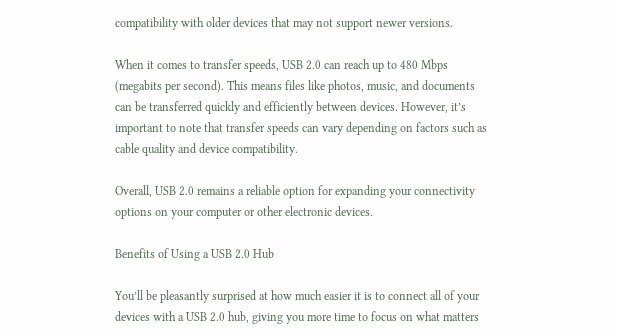compatibility with older devices that may not support newer versions.

When it comes to transfer speeds, USB 2.0 can reach up to 480 Mbps (megabits per second). This means files like photos, music, and documents can be transferred quickly and efficiently between devices. However, it’s important to note that transfer speeds can vary depending on factors such as cable quality and device compatibility.

Overall, USB 2.0 remains a reliable option for expanding your connectivity options on your computer or other electronic devices.

Benefits of Using a USB 2.0 Hub

You’ll be pleasantly surprised at how much easier it is to connect all of your devices with a USB 2.0 hub, giving you more time to focus on what matters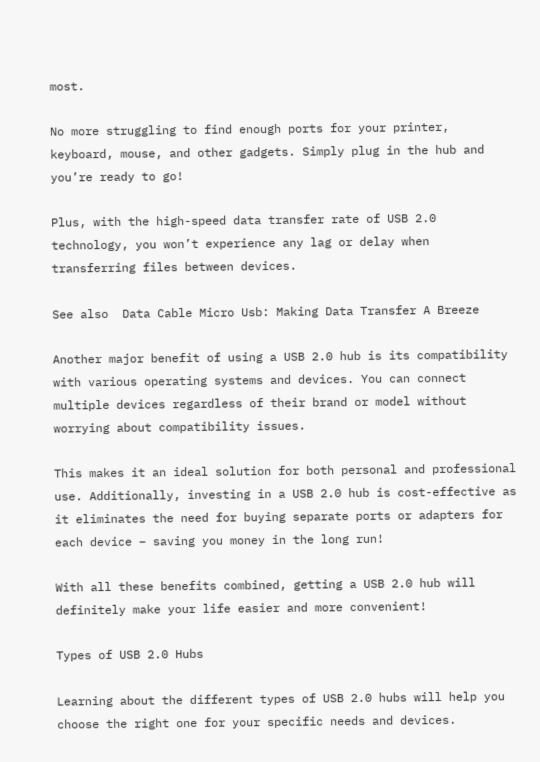most.

No more struggling to find enough ports for your printer, keyboard, mouse, and other gadgets. Simply plug in the hub and you’re ready to go!

Plus, with the high-speed data transfer rate of USB 2.0 technology, you won’t experience any lag or delay when transferring files between devices.

See also  Data Cable Micro Usb: Making Data Transfer A Breeze

Another major benefit of using a USB 2.0 hub is its compatibility with various operating systems and devices. You can connect multiple devices regardless of their brand or model without worrying about compatibility issues.

This makes it an ideal solution for both personal and professional use. Additionally, investing in a USB 2.0 hub is cost-effective as it eliminates the need for buying separate ports or adapters for each device – saving you money in the long run!

With all these benefits combined, getting a USB 2.0 hub will definitely make your life easier and more convenient!

Types of USB 2.0 Hubs

Learning about the different types of USB 2.0 hubs will help you choose the right one for your specific needs and devices.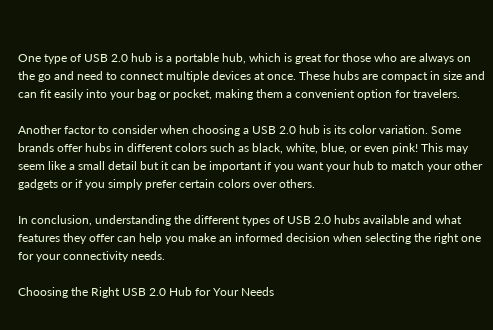One type of USB 2.0 hub is a portable hub, which is great for those who are always on the go and need to connect multiple devices at once. These hubs are compact in size and can fit easily into your bag or pocket, making them a convenient option for travelers.

Another factor to consider when choosing a USB 2.0 hub is its color variation. Some brands offer hubs in different colors such as black, white, blue, or even pink! This may seem like a small detail but it can be important if you want your hub to match your other gadgets or if you simply prefer certain colors over others.

In conclusion, understanding the different types of USB 2.0 hubs available and what features they offer can help you make an informed decision when selecting the right one for your connectivity needs.

Choosing the Right USB 2.0 Hub for Your Needs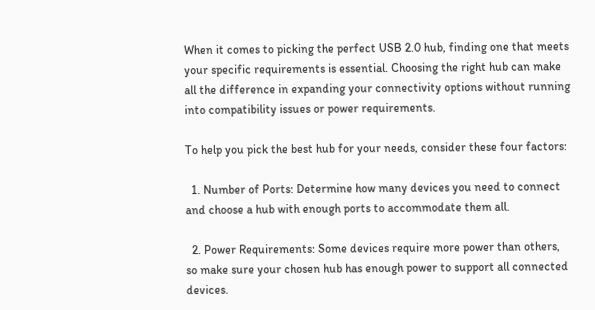When it comes to picking the perfect USB 2.0 hub, finding one that meets your specific requirements is essential. Choosing the right hub can make all the difference in expanding your connectivity options without running into compatibility issues or power requirements.

To help you pick the best hub for your needs, consider these four factors:

  1. Number of Ports: Determine how many devices you need to connect and choose a hub with enough ports to accommodate them all.

  2. Power Requirements: Some devices require more power than others, so make sure your chosen hub has enough power to support all connected devices.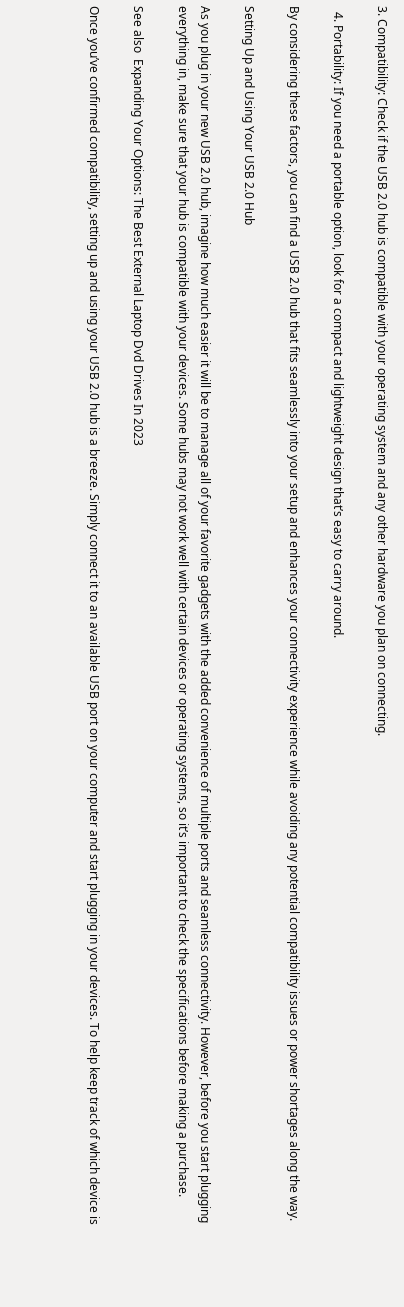3. Compatibility: Check if the USB 2.0 hub is compatible with your operating system and any other hardware you plan on connecting.

  4. Portability: If you need a portable option, look for a compact and lightweight design that’s easy to carry around.

By considering these factors, you can find a USB 2.0 hub that fits seamlessly into your setup and enhances your connectivity experience while avoiding any potential compatibility issues or power shortages along the way.

Setting Up and Using Your USB 2.0 Hub

As you plug in your new USB 2.0 hub, imagine how much easier it will be to manage all of your favorite gadgets with the added convenience of multiple ports and seamless connectivity. However, before you start plugging everything in, make sure that your hub is compatible with your devices. Some hubs may not work well with certain devices or operating systems, so it’s important to check the specifications before making a purchase.

See also  Expanding Your Options: The Best External Laptop Dvd Drives In 2023

Once you’ve confirmed compatibility, setting up and using your USB 2.0 hub is a breeze. Simply connect it to an available USB port on your computer and start plugging in your devices. To help keep track of which device is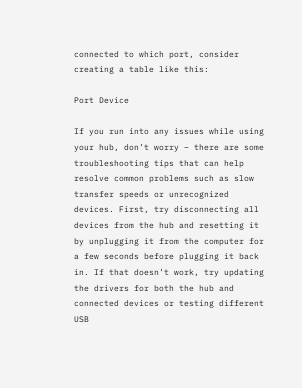connected to which port, consider creating a table like this:

Port Device

If you run into any issues while using your hub, don’t worry – there are some troubleshooting tips that can help resolve common problems such as slow transfer speeds or unrecognized devices. First, try disconnecting all devices from the hub and resetting it by unplugging it from the computer for a few seconds before plugging it back in. If that doesn’t work, try updating the drivers for both the hub and connected devices or testing different USB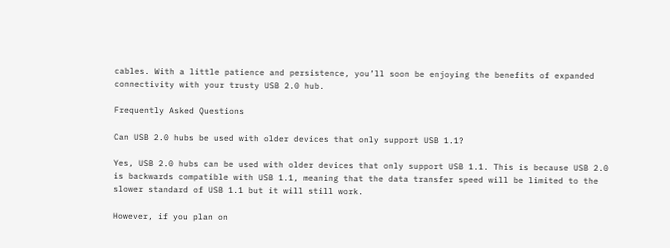cables. With a little patience and persistence, you’ll soon be enjoying the benefits of expanded connectivity with your trusty USB 2.0 hub.

Frequently Asked Questions

Can USB 2.0 hubs be used with older devices that only support USB 1.1?

Yes, USB 2.0 hubs can be used with older devices that only support USB 1.1. This is because USB 2.0 is backwards compatible with USB 1.1, meaning that the data transfer speed will be limited to the slower standard of USB 1.1 but it will still work.

However, if you plan on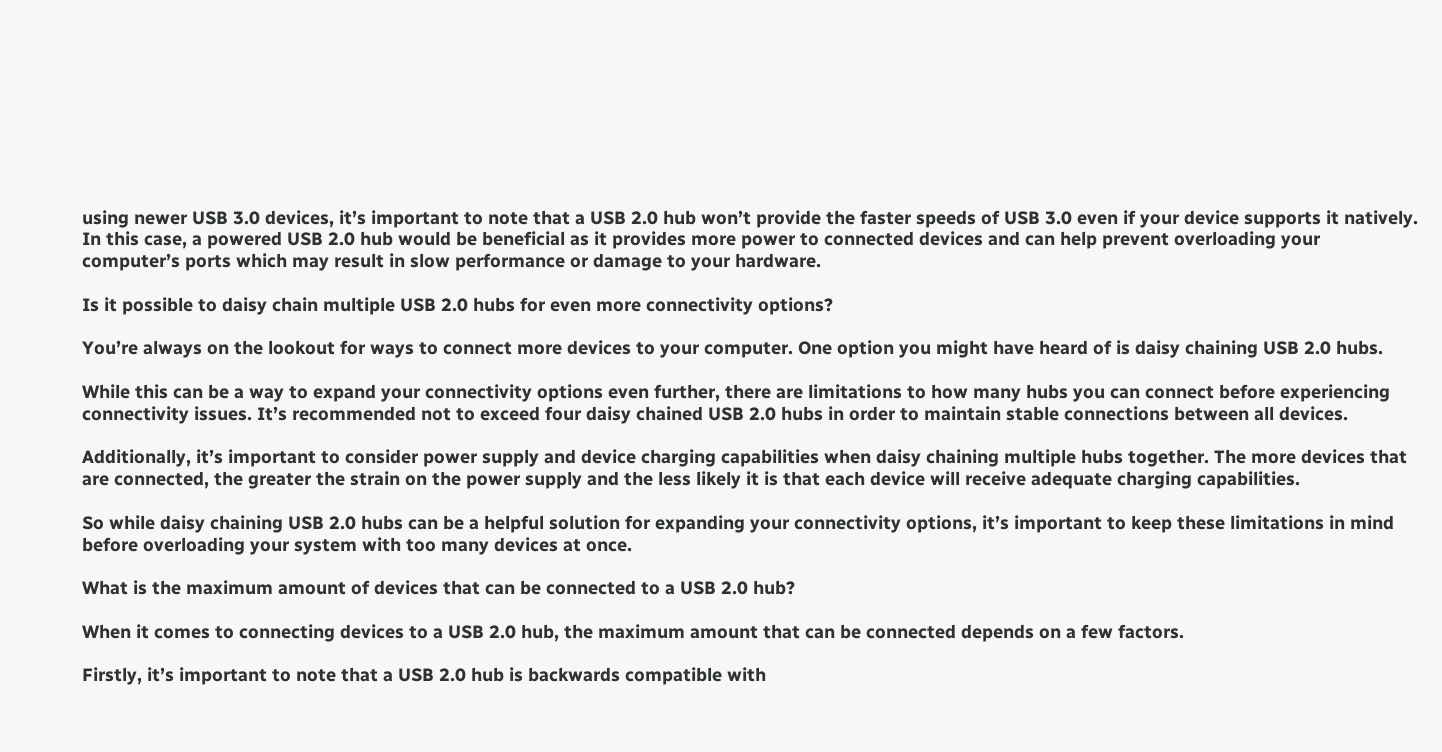using newer USB 3.0 devices, it’s important to note that a USB 2.0 hub won’t provide the faster speeds of USB 3.0 even if your device supports it natively. In this case, a powered USB 2.0 hub would be beneficial as it provides more power to connected devices and can help prevent overloading your computer’s ports which may result in slow performance or damage to your hardware.

Is it possible to daisy chain multiple USB 2.0 hubs for even more connectivity options?

You’re always on the lookout for ways to connect more devices to your computer. One option you might have heard of is daisy chaining USB 2.0 hubs.

While this can be a way to expand your connectivity options even further, there are limitations to how many hubs you can connect before experiencing connectivity issues. It’s recommended not to exceed four daisy chained USB 2.0 hubs in order to maintain stable connections between all devices.

Additionally, it’s important to consider power supply and device charging capabilities when daisy chaining multiple hubs together. The more devices that are connected, the greater the strain on the power supply and the less likely it is that each device will receive adequate charging capabilities.

So while daisy chaining USB 2.0 hubs can be a helpful solution for expanding your connectivity options, it’s important to keep these limitations in mind before overloading your system with too many devices at once.

What is the maximum amount of devices that can be connected to a USB 2.0 hub?

When it comes to connecting devices to a USB 2.0 hub, the maximum amount that can be connected depends on a few factors.

Firstly, it’s important to note that a USB 2.0 hub is backwards compatible with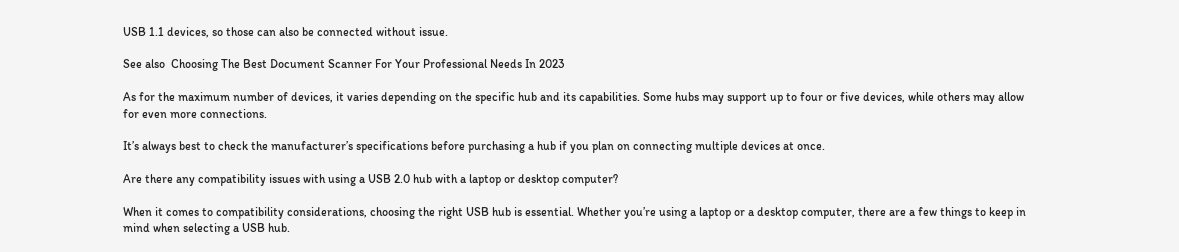USB 1.1 devices, so those can also be connected without issue.

See also  Choosing The Best Document Scanner For Your Professional Needs In 2023

As for the maximum number of devices, it varies depending on the specific hub and its capabilities. Some hubs may support up to four or five devices, while others may allow for even more connections.

It’s always best to check the manufacturer’s specifications before purchasing a hub if you plan on connecting multiple devices at once.

Are there any compatibility issues with using a USB 2.0 hub with a laptop or desktop computer?

When it comes to compatibility considerations, choosing the right USB hub is essential. Whether you’re using a laptop or a desktop computer, there are a few things to keep in mind when selecting a USB hub.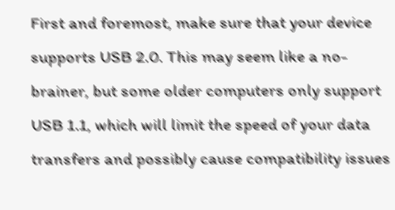First and foremost, make sure that your device supports USB 2.0. This may seem like a no-brainer, but some older computers only support USB 1.1, which will limit the speed of your data transfers and possibly cause compatibility issues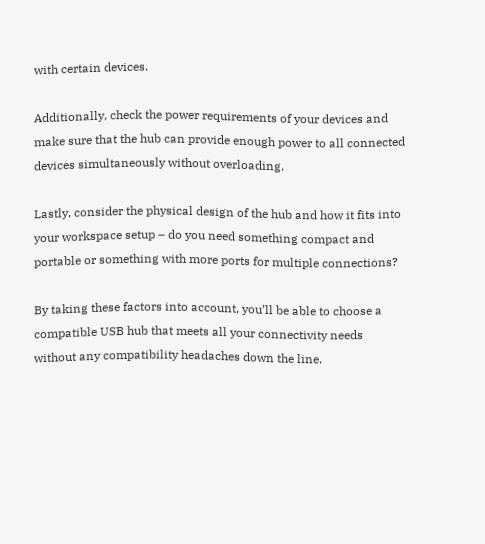with certain devices.

Additionally, check the power requirements of your devices and make sure that the hub can provide enough power to all connected devices simultaneously without overloading.

Lastly, consider the physical design of the hub and how it fits into your workspace setup – do you need something compact and portable or something with more ports for multiple connections?

By taking these factors into account, you’ll be able to choose a compatible USB hub that meets all your connectivity needs without any compatibility headaches down the line.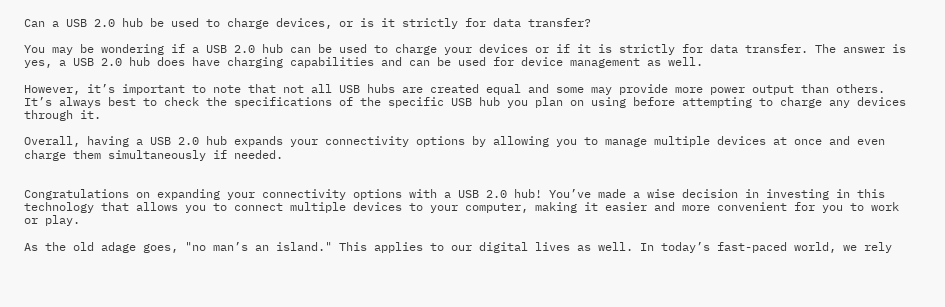Can a USB 2.0 hub be used to charge devices, or is it strictly for data transfer?

You may be wondering if a USB 2.0 hub can be used to charge your devices or if it is strictly for data transfer. The answer is yes, a USB 2.0 hub does have charging capabilities and can be used for device management as well.

However, it’s important to note that not all USB hubs are created equal and some may provide more power output than others. It’s always best to check the specifications of the specific USB hub you plan on using before attempting to charge any devices through it.

Overall, having a USB 2.0 hub expands your connectivity options by allowing you to manage multiple devices at once and even charge them simultaneously if needed.


Congratulations on expanding your connectivity options with a USB 2.0 hub! You’ve made a wise decision in investing in this technology that allows you to connect multiple devices to your computer, making it easier and more convenient for you to work or play.

As the old adage goes, "no man’s an island." This applies to our digital lives as well. In today’s fast-paced world, we rely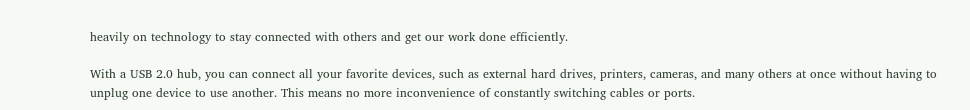heavily on technology to stay connected with others and get our work done efficiently.

With a USB 2.0 hub, you can connect all your favorite devices, such as external hard drives, printers, cameras, and many others at once without having to unplug one device to use another. This means no more inconvenience of constantly switching cables or ports.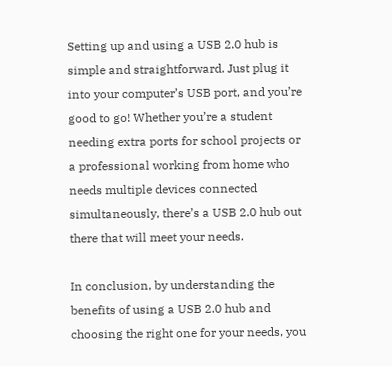Setting up and using a USB 2.0 hub is simple and straightforward. Just plug it into your computer’s USB port, and you’re good to go! Whether you’re a student needing extra ports for school projects or a professional working from home who needs multiple devices connected simultaneously, there’s a USB 2.0 hub out there that will meet your needs.

In conclusion, by understanding the benefits of using a USB 2.0 hub and choosing the right one for your needs, you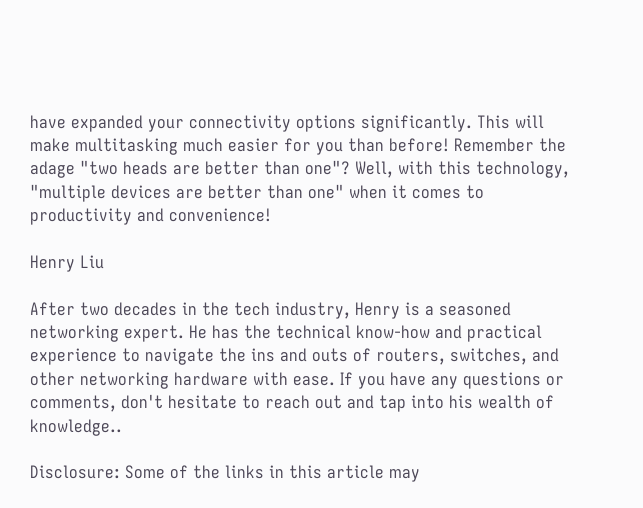have expanded your connectivity options significantly. This will make multitasking much easier for you than before! Remember the adage "two heads are better than one"? Well, with this technology, "multiple devices are better than one" when it comes to productivity and convenience!

Henry Liu

After two decades in the tech industry, Henry is a seasoned networking expert. He has the technical know-how and practical experience to navigate the ins and outs of routers, switches, and other networking hardware with ease. If you have any questions or comments, don't hesitate to reach out and tap into his wealth of knowledge..

Disclosure: Some of the links in this article may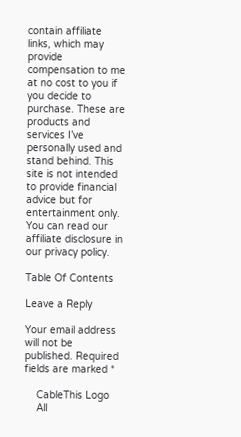contain affiliate links, which may provide compensation to me at no cost to you if you decide to purchase. These are products and services I’ve personally used and stand behind. This site is not intended to provide financial advice but for entertainment only. You can read our affiliate disclosure in our privacy policy.

Table Of Contents

Leave a Reply

Your email address will not be published. Required fields are marked *

    CableThis Logo
    All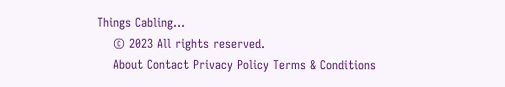Things Cabling...
    © 2023 All rights reserved.
    About Contact Privacy Policy Terms & Conditions